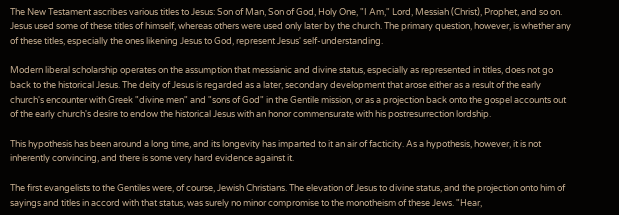The New Testament ascribes various titles to Jesus: Son of Man, Son of God, Holy One, "I Am," Lord, Messiah (Christ), Prophet, and so on. Jesus used some of these titles of himself, whereas others were used only later by the church. The primary question, however, is whether any of these titles, especially the ones likening Jesus to God, represent Jesus' self-understanding.

Modern liberal scholarship operates on the assumption that messianic and divine status, especially as represented in titles, does not go back to the historical Jesus. The deity of Jesus is regarded as a later, secondary development that arose either as a result of the early church's encounter with Greek "divine men" and "sons of God" in the Gentile mission, or as a projection back onto the gospel accounts out of the early church's desire to endow the historical Jesus with an honor commensurate with his postresurrection lordship.

This hypothesis has been around a long time, and its longevity has imparted to it an air of facticity. As a hypothesis, however, it is not inherently convincing, and there is some very hard evidence against it.

The first evangelists to the Gentiles were, of course, Jewish Christians. The elevation of Jesus to divine status, and the projection onto him of sayings and titles in accord with that status, was surely no minor compromise to the monotheism of these Jews. "Hear,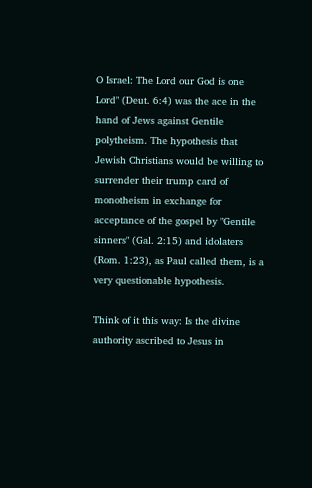O Israel: The Lord our God is one Lord" (Deut. 6:4) was the ace in the hand of Jews against Gentile polytheism. The hypothesis that Jewish Christians would be willing to surrender their trump card of monotheism in exchange for acceptance of the gospel by "Gentile sinners" (Gal. 2:15) and idolaters (Rom. 1:23), as Paul called them, is a very questionable hypothesis.

Think of it this way: Is the divine authority ascribed to Jesus in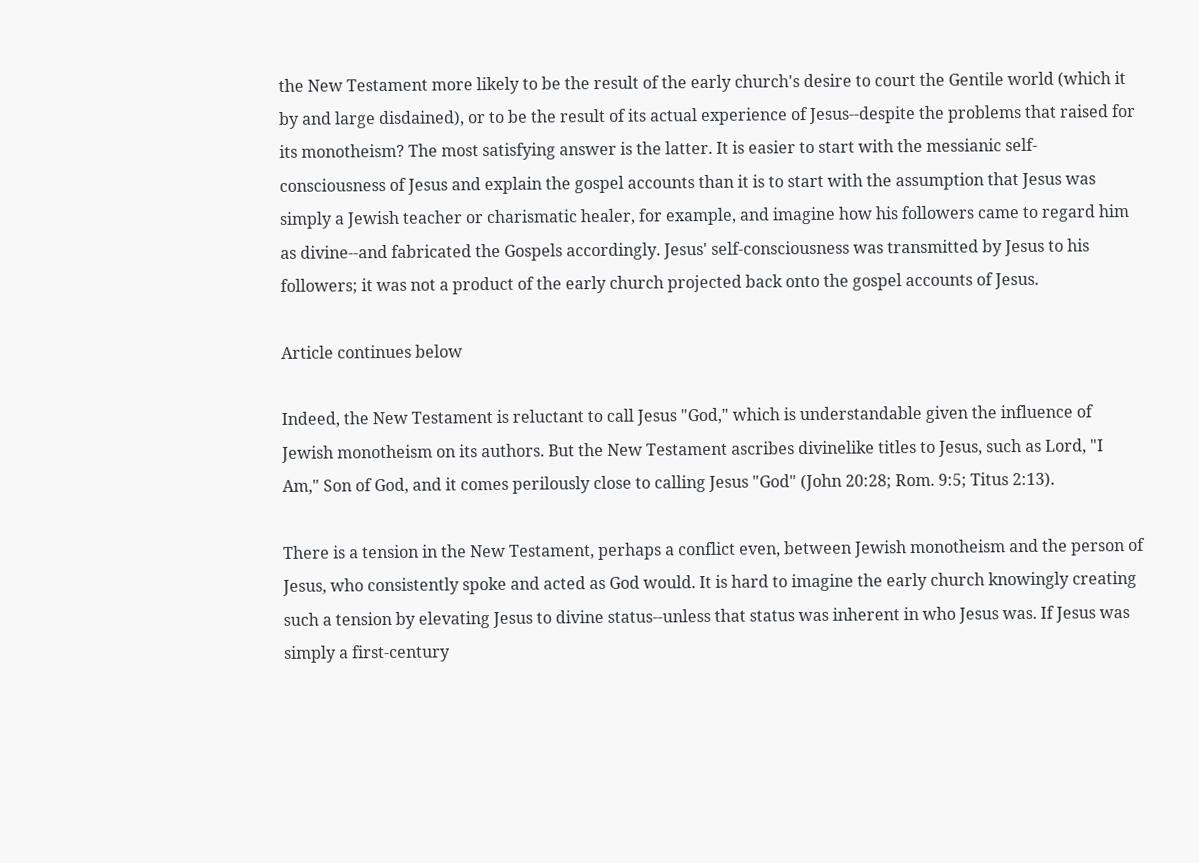the New Testament more likely to be the result of the early church's desire to court the Gentile world (which it by and large disdained), or to be the result of its actual experience of Jesus--despite the problems that raised for its monotheism? The most satisfying answer is the latter. It is easier to start with the messianic self-consciousness of Jesus and explain the gospel accounts than it is to start with the assumption that Jesus was simply a Jewish teacher or charismatic healer, for example, and imagine how his followers came to regard him as divine--and fabricated the Gospels accordingly. Jesus' self-consciousness was transmitted by Jesus to his followers; it was not a product of the early church projected back onto the gospel accounts of Jesus.

Article continues below

Indeed, the New Testament is reluctant to call Jesus "God," which is understandable given the influence of Jewish monotheism on its authors. But the New Testament ascribes divinelike titles to Jesus, such as Lord, "I Am," Son of God, and it comes perilously close to calling Jesus "God" (John 20:28; Rom. 9:5; Titus 2:13).

There is a tension in the New Testament, perhaps a conflict even, between Jewish monotheism and the person of Jesus, who consistently spoke and acted as God would. It is hard to imagine the early church knowingly creating such a tension by elevating Jesus to divine status--unless that status was inherent in who Jesus was. If Jesus was simply a first-century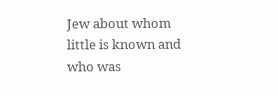Jew about whom little is known and who was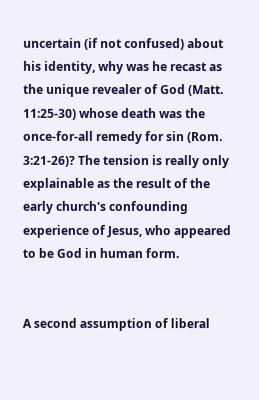uncertain (if not confused) about his identity, why was he recast as the unique revealer of God (Matt. 11:25-30) whose death was the once-for-all remedy for sin (Rom. 3:21-26)? The tension is really only explainable as the result of the early church's confounding experience of Jesus, who appeared to be God in human form.


A second assumption of liberal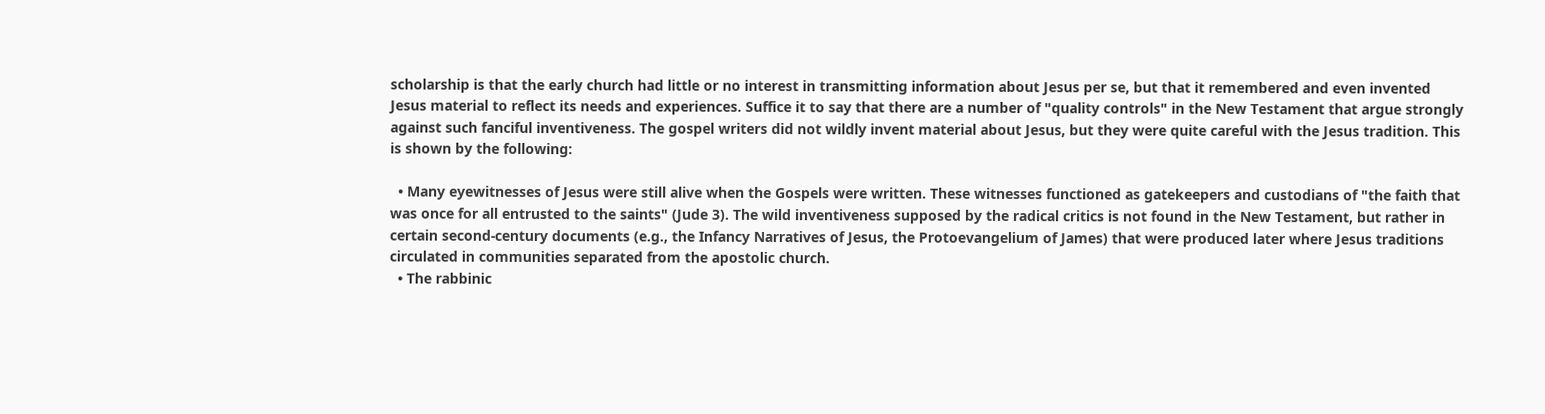scholarship is that the early church had little or no interest in transmitting information about Jesus per se, but that it remembered and even invented Jesus material to reflect its needs and experiences. Suffice it to say that there are a number of "quality controls" in the New Testament that argue strongly against such fanciful inventiveness. The gospel writers did not wildly invent material about Jesus, but they were quite careful with the Jesus tradition. This is shown by the following:

  • Many eyewitnesses of Jesus were still alive when the Gospels were written. These witnesses functioned as gatekeepers and custodians of "the faith that was once for all entrusted to the saints" (Jude 3). The wild inventiveness supposed by the radical critics is not found in the New Testament, but rather in certain second-century documents (e.g., the Infancy Narratives of Jesus, the Protoevangelium of James) that were produced later where Jesus traditions circulated in communities separated from the apostolic church.
  • The rabbinic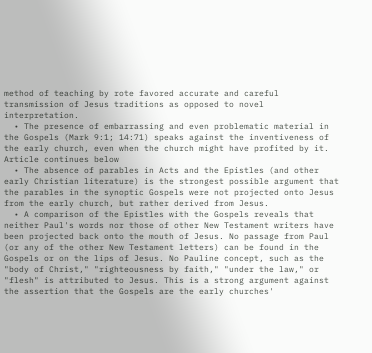method of teaching by rote favored accurate and careful transmission of Jesus traditions as opposed to novel interpretation.
  • The presence of embarrassing and even problematic material in the Gospels (Mark 9:1; 14:71) speaks against the inventiveness of the early church, even when the church might have profited by it.
Article continues below
  • The absence of parables in Acts and the Epistles (and other early Christian literature) is the strongest possible argument that the parables in the synoptic Gospels were not projected onto Jesus from the early church, but rather derived from Jesus.
  • A comparison of the Epistles with the Gospels reveals that neither Paul's words nor those of other New Testament writers have been projected back onto the mouth of Jesus. No passage from Paul (or any of the other New Testament letters) can be found in the Gospels or on the lips of Jesus. No Pauline concept, such as the "body of Christ," "righteousness by faith," "under the law," or "flesh" is attributed to Jesus. This is a strong argument against the assertion that the Gospels are the early churches'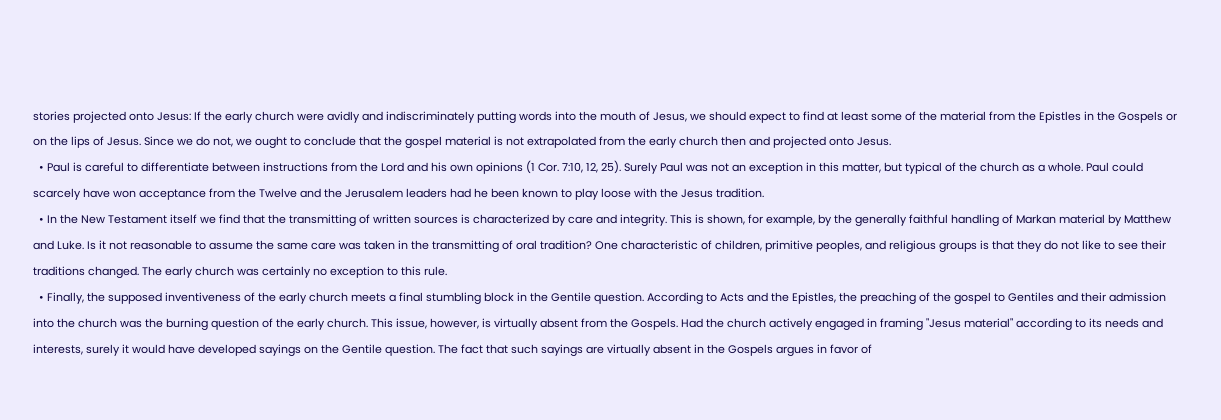stories projected onto Jesus: If the early church were avidly and indiscriminately putting words into the mouth of Jesus, we should expect to find at least some of the material from the Epistles in the Gospels or on the lips of Jesus. Since we do not, we ought to conclude that the gospel material is not extrapolated from the early church then and projected onto Jesus.
  • Paul is careful to differentiate between instructions from the Lord and his own opinions (1 Cor. 7:10, 12, 25). Surely Paul was not an exception in this matter, but typical of the church as a whole. Paul could scarcely have won acceptance from the Twelve and the Jerusalem leaders had he been known to play loose with the Jesus tradition.
  • In the New Testament itself we find that the transmitting of written sources is characterized by care and integrity. This is shown, for example, by the generally faithful handling of Markan material by Matthew and Luke. Is it not reasonable to assume the same care was taken in the transmitting of oral tradition? One characteristic of children, primitive peoples, and religious groups is that they do not like to see their traditions changed. The early church was certainly no exception to this rule.
  • Finally, the supposed inventiveness of the early church meets a final stumbling block in the Gentile question. According to Acts and the Epistles, the preaching of the gospel to Gentiles and their admission into the church was the burning question of the early church. This issue, however, is virtually absent from the Gospels. Had the church actively engaged in framing "Jesus material" according to its needs and interests, surely it would have developed sayings on the Gentile question. The fact that such sayings are virtually absent in the Gospels argues in favor of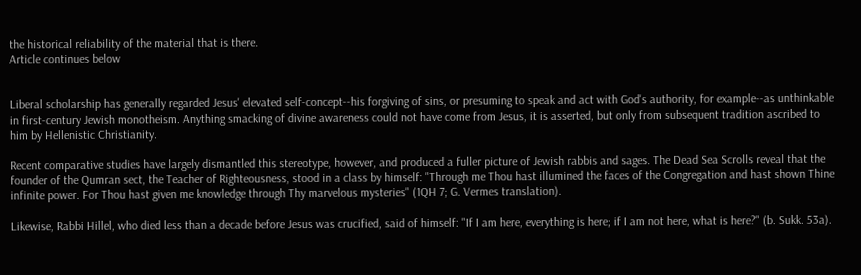the historical reliability of the material that is there.
Article continues below


Liberal scholarship has generally regarded Jesus' elevated self-concept--his forgiving of sins, or presuming to speak and act with God's authority, for example--as unthinkable in first-century Jewish monotheism. Anything smacking of divine awareness could not have come from Jesus, it is asserted, but only from subsequent tradition ascribed to him by Hellenistic Christianity.

Recent comparative studies have largely dismantled this stereotype, however, and produced a fuller picture of Jewish rabbis and sages. The Dead Sea Scrolls reveal that the founder of the Qumran sect, the Teacher of Righteousness, stood in a class by himself: "Through me Thou hast illumined the faces of the Congregation and hast shown Thine infinite power. For Thou hast given me knowledge through Thy marvelous mysteries" (1QH 7; G. Vermes translation).

Likewise, Rabbi Hillel, who died less than a decade before Jesus was crucified, said of himself: "If I am here, everything is here; if I am not here, what is here?" (b. Sukk. 53a).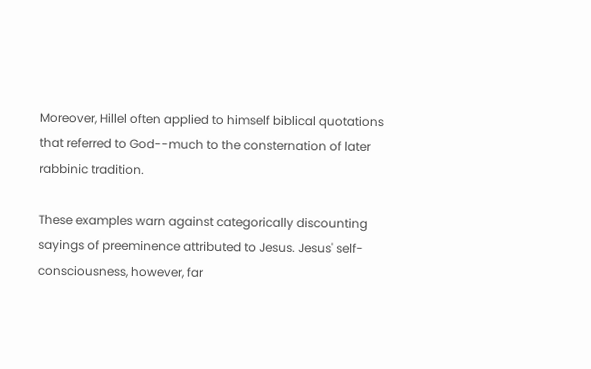Moreover, Hillel often applied to himself biblical quotations that referred to God--much to the consternation of later rabbinic tradition.

These examples warn against categorically discounting sayings of preeminence attributed to Jesus. Jesus' self-consciousness, however, far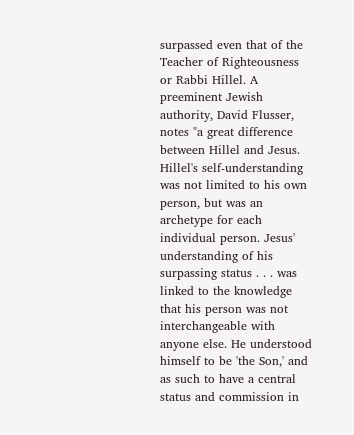surpassed even that of the Teacher of Righteousness or Rabbi Hillel. A preeminent Jewish authority, David Flusser, notes "a great difference between Hillel and Jesus. Hillel's self-understanding was not limited to his own person, but was an archetype for each individual person. Jesus' understanding of his surpassing status . . . was linked to the knowledge that his person was not interchangeable with anyone else. He understood himself to be 'the Son,' and as such to have a central status and commission in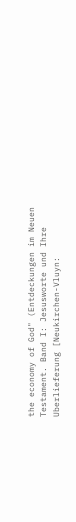the economy of God" (Entdeckungen im Neuen Testament. Band I: Jesusworte und Ihre Uberlieferung [Neukirchen-Vluyn: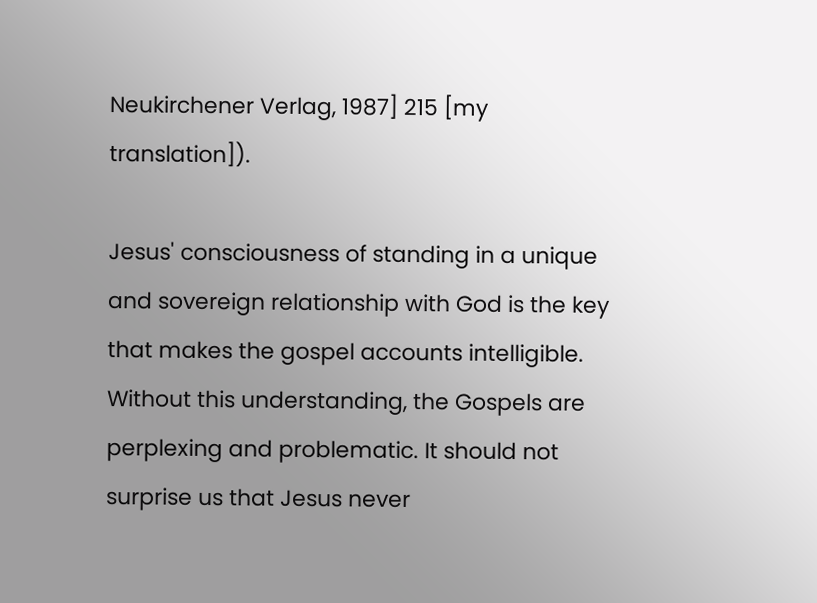Neukirchener Verlag, 1987] 215 [my translation]).

Jesus' consciousness of standing in a unique and sovereign relationship with God is the key that makes the gospel accounts intelligible. Without this understanding, the Gospels are perplexing and problematic. It should not surprise us that Jesus never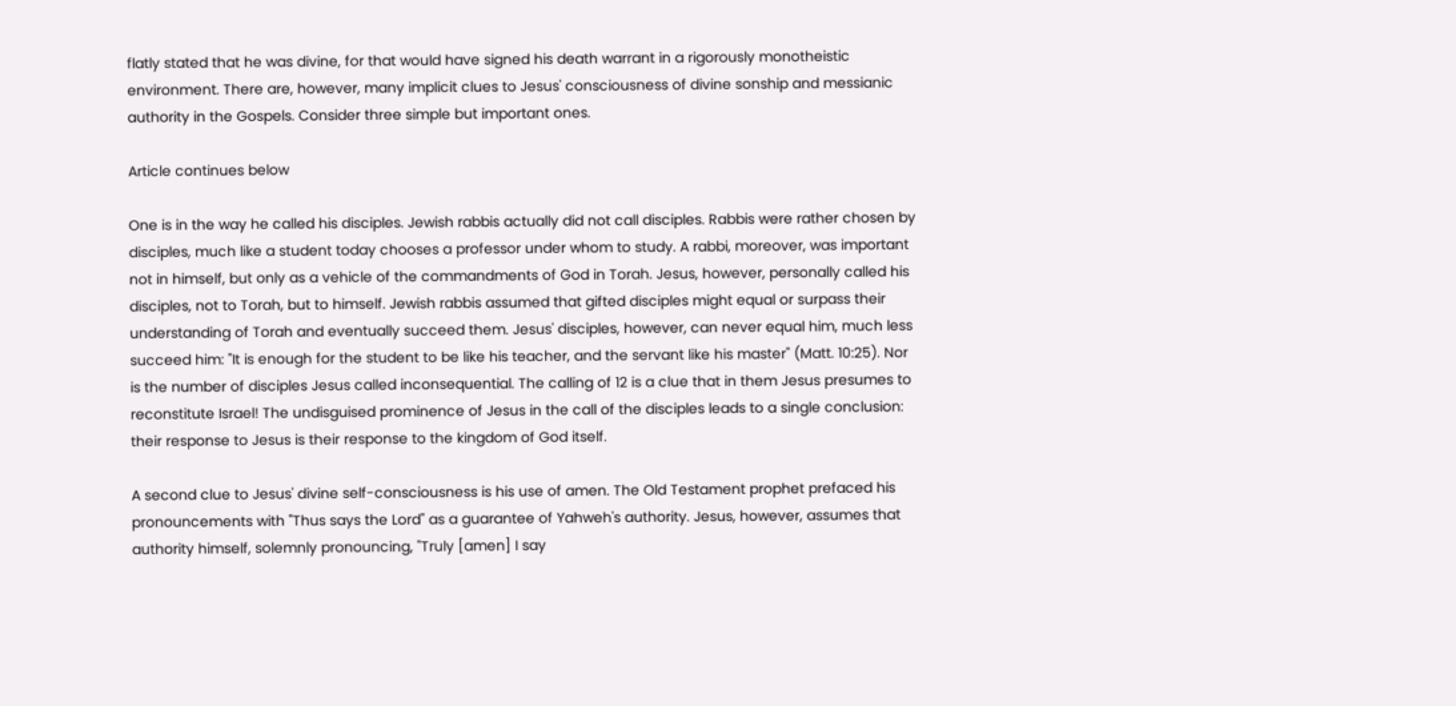flatly stated that he was divine, for that would have signed his death warrant in a rigorously monotheistic environment. There are, however, many implicit clues to Jesus' consciousness of divine sonship and messianic authority in the Gospels. Consider three simple but important ones.

Article continues below

One is in the way he called his disciples. Jewish rabbis actually did not call disciples. Rabbis were rather chosen by disciples, much like a student today chooses a professor under whom to study. A rabbi, moreover, was important not in himself, but only as a vehicle of the commandments of God in Torah. Jesus, however, personally called his disciples, not to Torah, but to himself. Jewish rabbis assumed that gifted disciples might equal or surpass their understanding of Torah and eventually succeed them. Jesus' disciples, however, can never equal him, much less succeed him: "It is enough for the student to be like his teacher, and the servant like his master" (Matt. 10:25). Nor is the number of disciples Jesus called inconsequential. The calling of 12 is a clue that in them Jesus presumes to reconstitute Israel! The undisguised prominence of Jesus in the call of the disciples leads to a single conclusion: their response to Jesus is their response to the kingdom of God itself.

A second clue to Jesus' divine self-consciousness is his use of amen. The Old Testament prophet prefaced his pronouncements with "Thus says the Lord" as a guarantee of Yahweh's authority. Jesus, however, assumes that authority himself, solemnly pronouncing, "Truly [amen] I say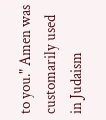to you." Amen was customarily used in Judaism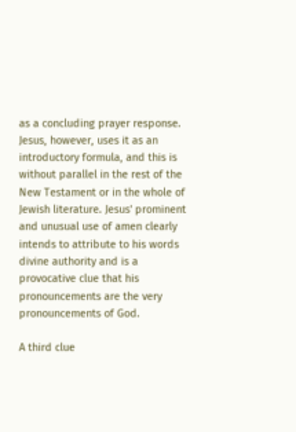as a concluding prayer response. Jesus, however, uses it as an introductory formula, and this is without parallel in the rest of the New Testament or in the whole of Jewish literature. Jesus' prominent and unusual use of amen clearly intends to attribute to his words divine authority and is a provocative clue that his pronouncements are the very pronouncements of God.

A third clue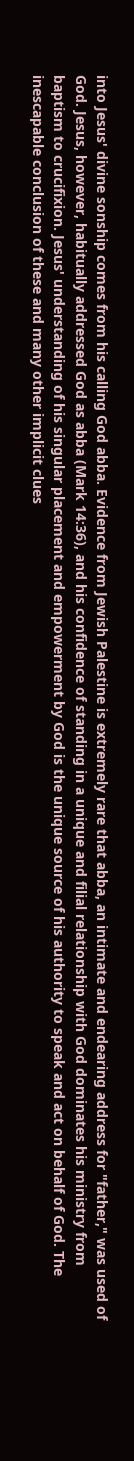into Jesus' divine sonship comes from his calling God abba. Evidence from Jewish Palestine is extremely rare that abba, an intimate and endearing address for "father," was used of God. Jesus, however, habitually addressed God as abba (Mark 14:36), and his confidence of standing in a unique and filial relationship with God dominates his ministry from baptism to crucifixion. Jesus' understanding of his singular placement and empowerment by God is the unique source of his authority to speak and act on behalf of God. The inescapable conclusion of these and many other implicit clues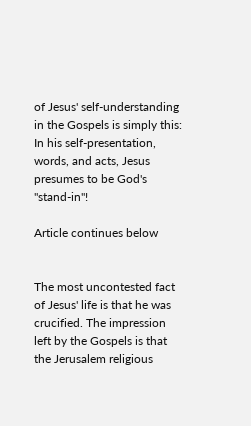of Jesus' self-understanding in the Gospels is simply this: In his self-presentation, words, and acts, Jesus presumes to be God's "stand-in"!

Article continues below


The most uncontested fact of Jesus' life is that he was crucified. The impression left by the Gospels is that the Jerusalem religious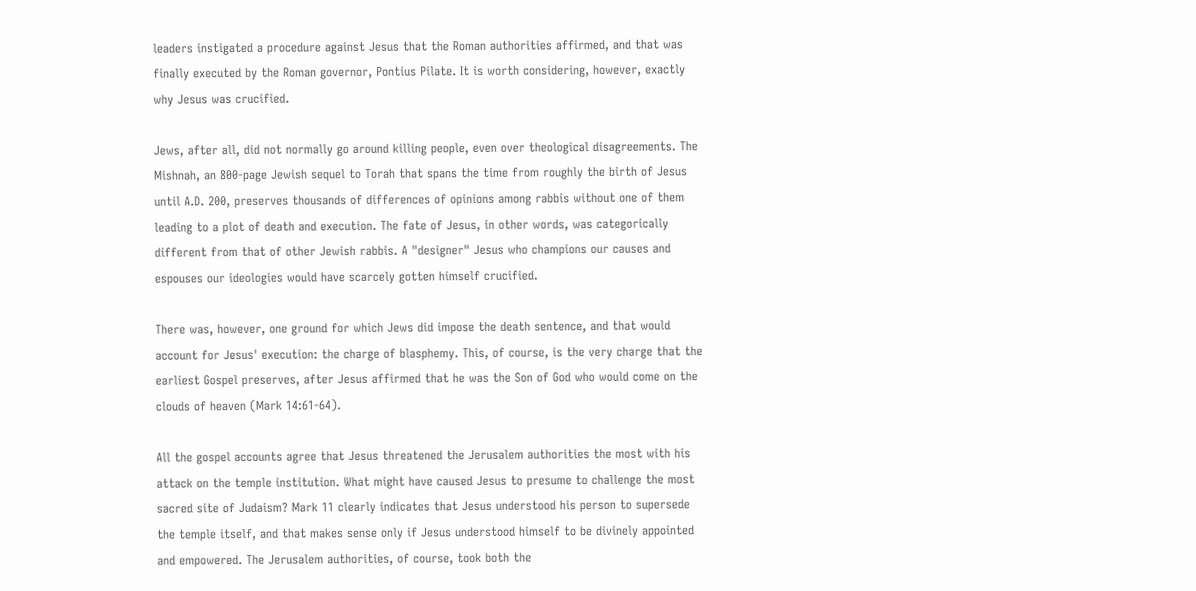leaders instigated a procedure against Jesus that the Roman authorities affirmed, and that was finally executed by the Roman governor, Pontius Pilate. It is worth considering, however, exactly why Jesus was crucified.

Jews, after all, did not normally go around killing people, even over theological disagreements. The Mishnah, an 800-page Jewish sequel to Torah that spans the time from roughly the birth of Jesus until A.D. 200, preserves thousands of differences of opinions among rabbis without one of them leading to a plot of death and execution. The fate of Jesus, in other words, was categorically different from that of other Jewish rabbis. A "designer" Jesus who champions our causes and espouses our ideologies would have scarcely gotten himself crucified.

There was, however, one ground for which Jews did impose the death sentence, and that would account for Jesus' execution: the charge of blasphemy. This, of course, is the very charge that the earliest Gospel preserves, after Jesus affirmed that he was the Son of God who would come on the clouds of heaven (Mark 14:61-64).

All the gospel accounts agree that Jesus threatened the Jerusalem authorities the most with his attack on the temple institution. What might have caused Jesus to presume to challenge the most sacred site of Judaism? Mark 11 clearly indicates that Jesus understood his person to supersede the temple itself, and that makes sense only if Jesus understood himself to be divinely appointed and empowered. The Jerusalem authorities, of course, took both the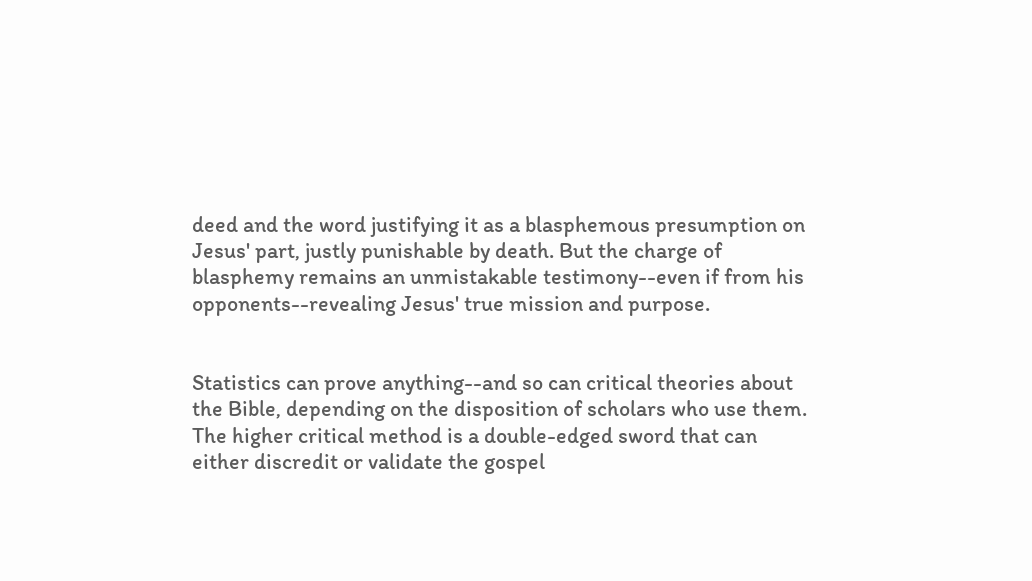deed and the word justifying it as a blasphemous presumption on Jesus' part, justly punishable by death. But the charge of blasphemy remains an unmistakable testimony--even if from his opponents--revealing Jesus' true mission and purpose.


Statistics can prove anything--and so can critical theories about the Bible, depending on the disposition of scholars who use them. The higher critical method is a double-edged sword that can either discredit or validate the gospel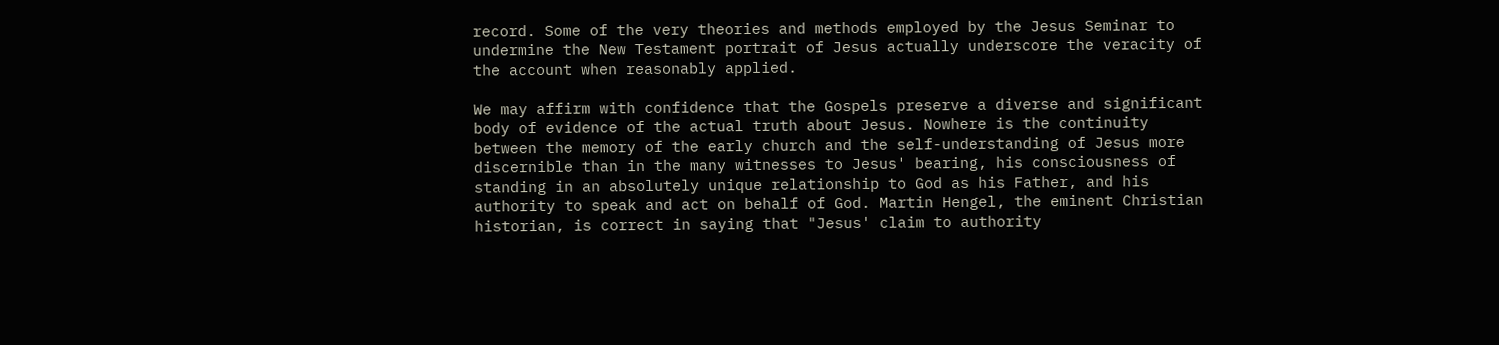record. Some of the very theories and methods employed by the Jesus Seminar to undermine the New Testament portrait of Jesus actually underscore the veracity of the account when reasonably applied.

We may affirm with confidence that the Gospels preserve a diverse and significant body of evidence of the actual truth about Jesus. Nowhere is the continuity between the memory of the early church and the self-understanding of Jesus more discernible than in the many witnesses to Jesus' bearing, his consciousness of standing in an absolutely unique relationship to God as his Father, and his authority to speak and act on behalf of God. Martin Hengel, the eminent Christian historian, is correct in saying that "Jesus' claim to authority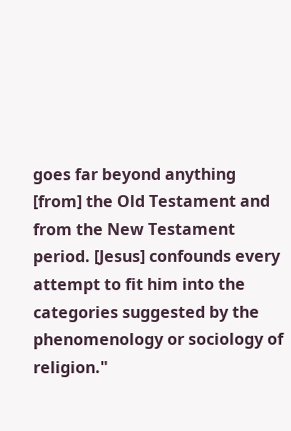goes far beyond anything [from] the Old Testament and from the New Testament period. [Jesus] confounds every attempt to fit him into the categories suggested by the phenomenology or sociology of religion."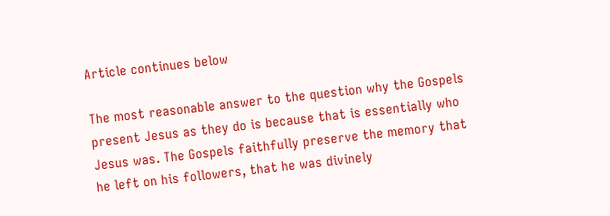Article continues below

The most reasonable answer to the question why the Gospels present Jesus as they do is because that is essentially who Jesus was. The Gospels faithfully preserve the memory that he left on his followers, that he was divinely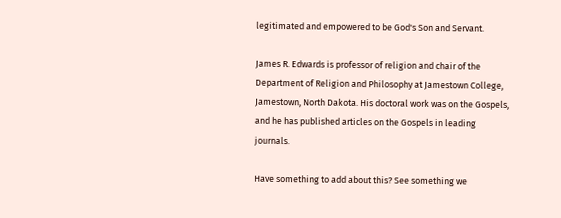legitimated and empowered to be God's Son and Servant.

James R. Edwards is professor of religion and chair of the Department of Religion and Philosophy at Jamestown College, Jamestown, North Dakota. His doctoral work was on the Gospels, and he has published articles on the Gospels in leading journals.

Have something to add about this? See something we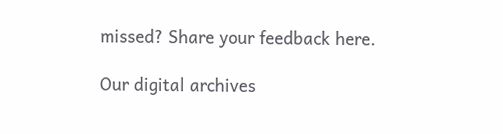missed? Share your feedback here.

Our digital archives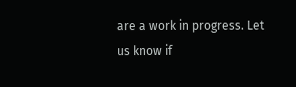are a work in progress. Let us know if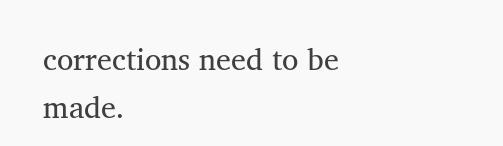corrections need to be made.